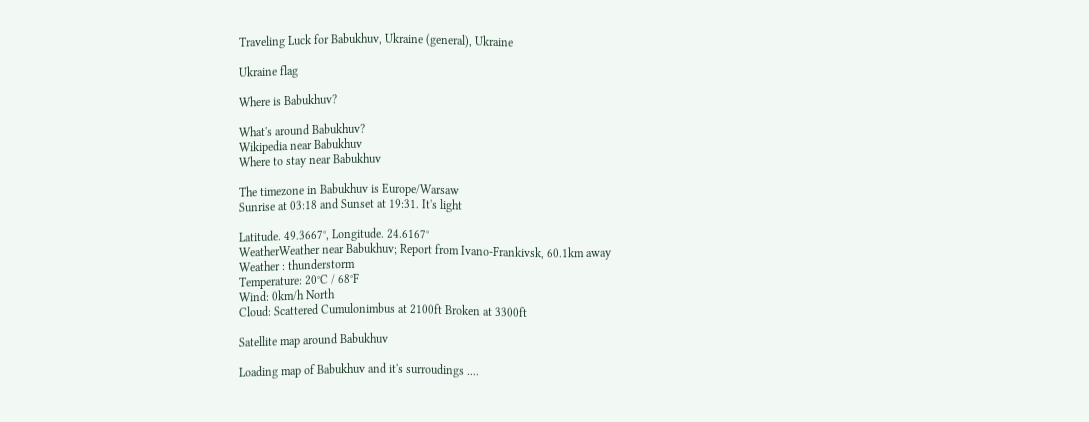Traveling Luck for Babukhuv, Ukraine (general), Ukraine

Ukraine flag

Where is Babukhuv?

What's around Babukhuv?
Wikipedia near Babukhuv
Where to stay near Babukhuv

The timezone in Babukhuv is Europe/Warsaw
Sunrise at 03:18 and Sunset at 19:31. It's light

Latitude. 49.3667°, Longitude. 24.6167°
WeatherWeather near Babukhuv; Report from Ivano-Frankivsk, 60.1km away
Weather : thunderstorm
Temperature: 20°C / 68°F
Wind: 0km/h North
Cloud: Scattered Cumulonimbus at 2100ft Broken at 3300ft

Satellite map around Babukhuv

Loading map of Babukhuv and it's surroudings ....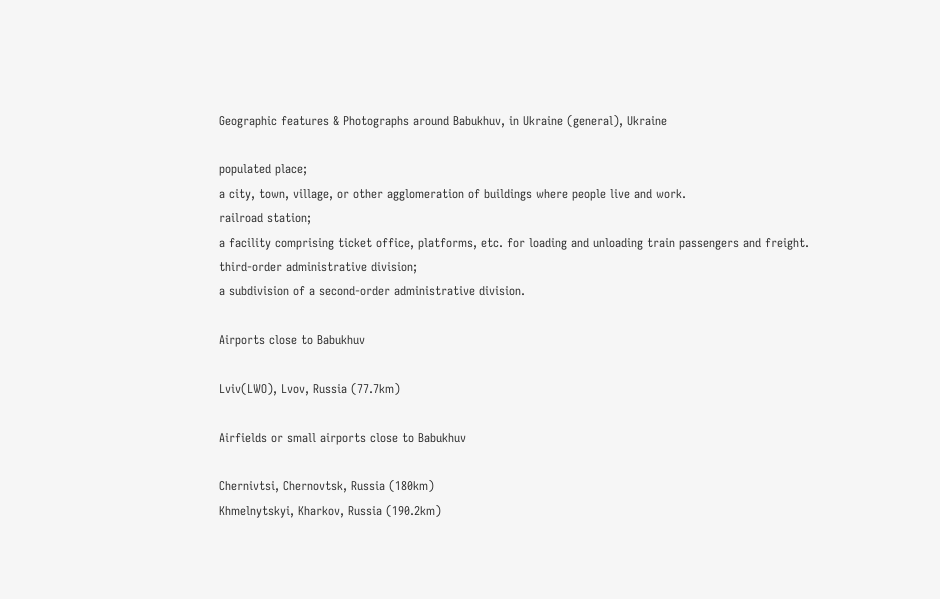Geographic features & Photographs around Babukhuv, in Ukraine (general), Ukraine

populated place;
a city, town, village, or other agglomeration of buildings where people live and work.
railroad station;
a facility comprising ticket office, platforms, etc. for loading and unloading train passengers and freight.
third-order administrative division;
a subdivision of a second-order administrative division.

Airports close to Babukhuv

Lviv(LWO), Lvov, Russia (77.7km)

Airfields or small airports close to Babukhuv

Chernivtsi, Chernovtsk, Russia (180km)
Khmelnytskyi, Kharkov, Russia (190.2km)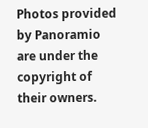Photos provided by Panoramio are under the copyright of their owners.